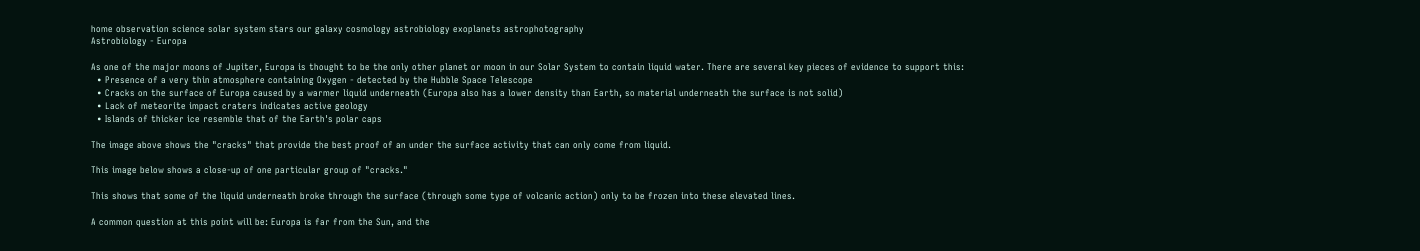home observation science solar system stars our galaxy cosmology astrobiology exoplanets astrophotography
Astrobiology - Europa

As one of the major moons of Jupiter, Europa is thought to be the only other planet or moon in our Solar System to contain liquid water. There are several key pieces of evidence to support this:
  • Presence of a very thin atmosphere containing Oxygen - detected by the Hubble Space Telescope
  • Cracks on the surface of Europa caused by a warmer liquid underneath (Europa also has a lower density than Earth, so material underneath the surface is not solid)
  • Lack of meteorite impact craters indicates active geology
  • Islands of thicker ice resemble that of the Earth's polar caps

The image above shows the "cracks" that provide the best proof of an under the surface activity that can only come from liquid.

This image below shows a close-up of one particular group of "cracks."

This shows that some of the liquid underneath broke through the surface (through some type of volcanic action) only to be frozen into these elevated lines.

A common question at this point will be: Europa is far from the Sun, and the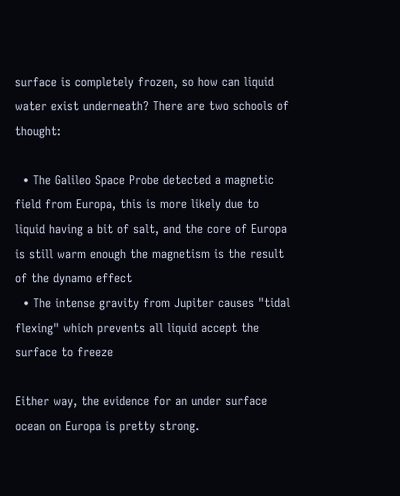surface is completely frozen, so how can liquid water exist underneath? There are two schools of thought:

  • The Galileo Space Probe detected a magnetic field from Europa, this is more likely due to liquid having a bit of salt, and the core of Europa is still warm enough the magnetism is the result of the dynamo effect
  • The intense gravity from Jupiter causes "tidal flexing" which prevents all liquid accept the surface to freeze

Either way, the evidence for an under surface ocean on Europa is pretty strong.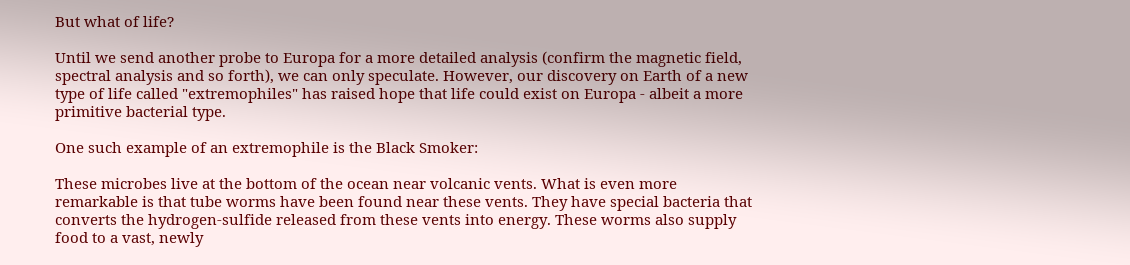But what of life?

Until we send another probe to Europa for a more detailed analysis (confirm the magnetic field, spectral analysis and so forth), we can only speculate. However, our discovery on Earth of a new type of life called "extremophiles" has raised hope that life could exist on Europa - albeit a more primitive bacterial type.

One such example of an extremophile is the Black Smoker:

These microbes live at the bottom of the ocean near volcanic vents. What is even more remarkable is that tube worms have been found near these vents. They have special bacteria that converts the hydrogen-sulfide released from these vents into energy. These worms also supply food to a vast, newly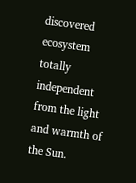discovered ecosystem totally independent from the light and warmth of the Sun.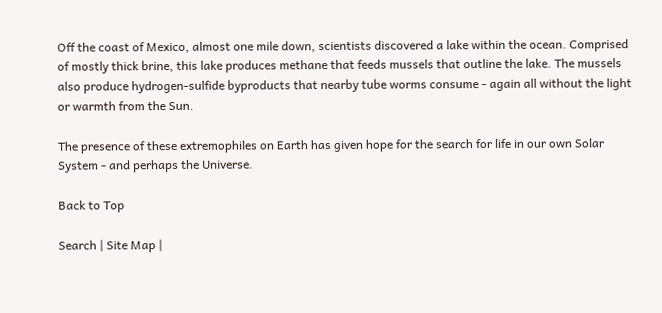Off the coast of Mexico, almost one mile down, scientists discovered a lake within the ocean. Comprised of mostly thick brine, this lake produces methane that feeds mussels that outline the lake. The mussels also produce hydrogen-sulfide byproducts that nearby tube worms consume - again all without the light or warmth from the Sun.

The presence of these extremophiles on Earth has given hope for the search for life in our own Solar System - and perhaps the Universe.

Back to Top

Search | Site Map |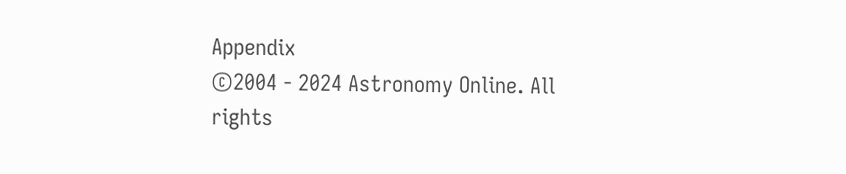Appendix
©2004 - 2024 Astronomy Online. All rights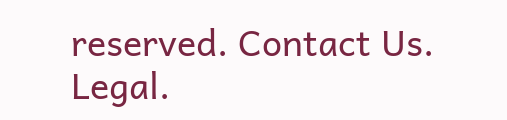reserved. Contact Us. Legal.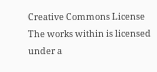Creative Commons License
The works within is licensed under a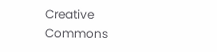Creative Commons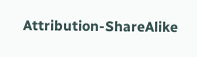Attribution-ShareAlike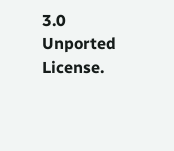3.0 Unported License.